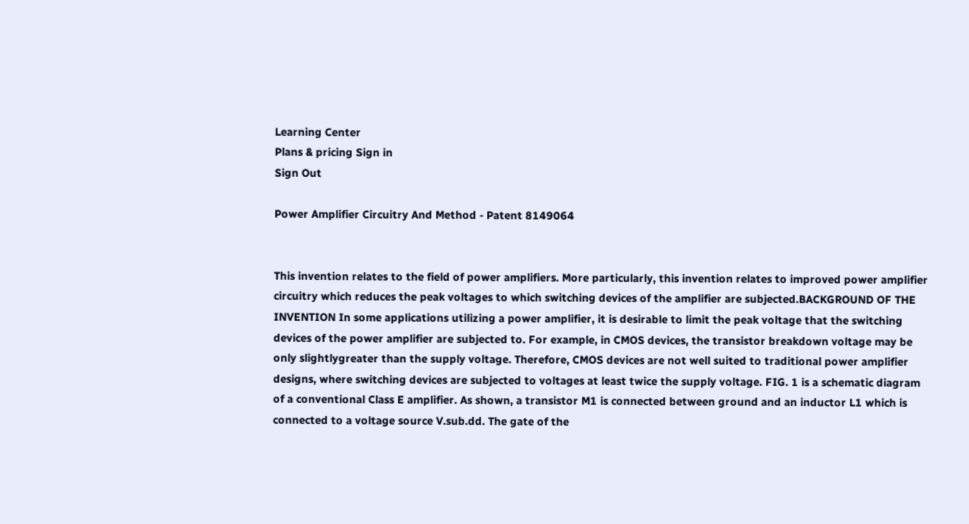Learning Center
Plans & pricing Sign in
Sign Out

Power Amplifier Circuitry And Method - Patent 8149064


This invention relates to the field of power amplifiers. More particularly, this invention relates to improved power amplifier circuitry which reduces the peak voltages to which switching devices of the amplifier are subjected.BACKGROUND OF THE INVENTION In some applications utilizing a power amplifier, it is desirable to limit the peak voltage that the switching devices of the power amplifier are subjected to. For example, in CMOS devices, the transistor breakdown voltage may be only slightlygreater than the supply voltage. Therefore, CMOS devices are not well suited to traditional power amplifier designs, where switching devices are subjected to voltages at least twice the supply voltage. FIG. 1 is a schematic diagram of a conventional Class E amplifier. As shown, a transistor M1 is connected between ground and an inductor L1 which is connected to a voltage source V.sub.dd. The gate of the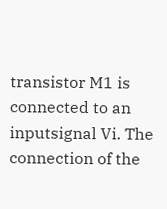transistor M1 is connected to an inputsignal Vi. The connection of the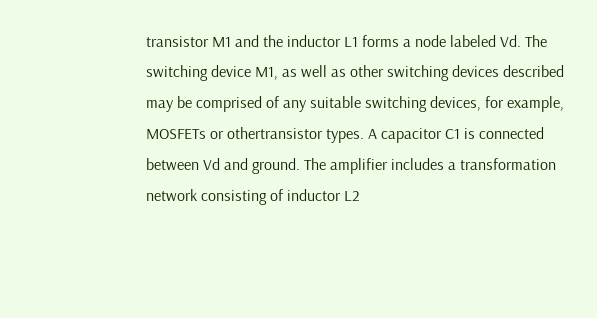transistor M1 and the inductor L1 forms a node labeled Vd. The switching device M1, as well as other switching devices described may be comprised of any suitable switching devices, for example, MOSFETs or othertransistor types. A capacitor C1 is connected between Vd and ground. The amplifier includes a transformation network consisting of inductor L2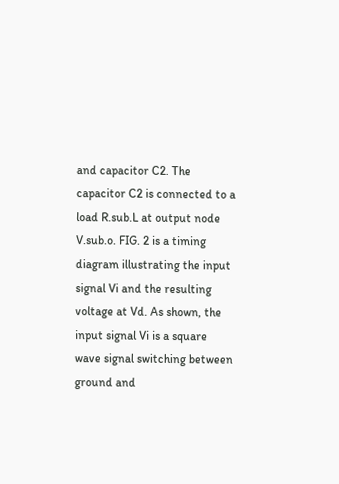and capacitor C2. The capacitor C2 is connected to a load R.sub.L at output node V.sub.o. FIG. 2 is a timing diagram illustrating the input signal Vi and the resulting voltage at Vd. As shown, the input signal Vi is a square wave signal switching between ground and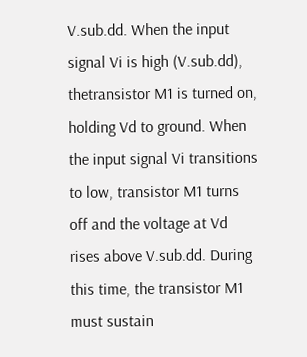V.sub.dd. When the input signal Vi is high (V.sub.dd), thetransistor M1 is turned on, holding Vd to ground. When the input signal Vi transitions to low, transistor M1 turns off and the voltage at Vd rises above V.sub.dd. During this time, the transistor M1 must sustain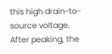this high drain-to-source voltage. After peaking, the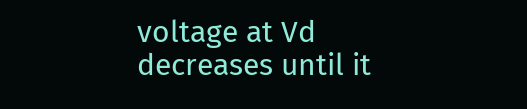voltage at Vd decreases until it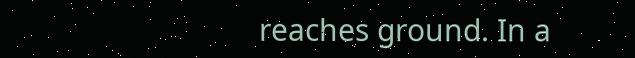reaches ground. In a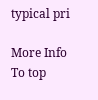typical pri

More Info
To top